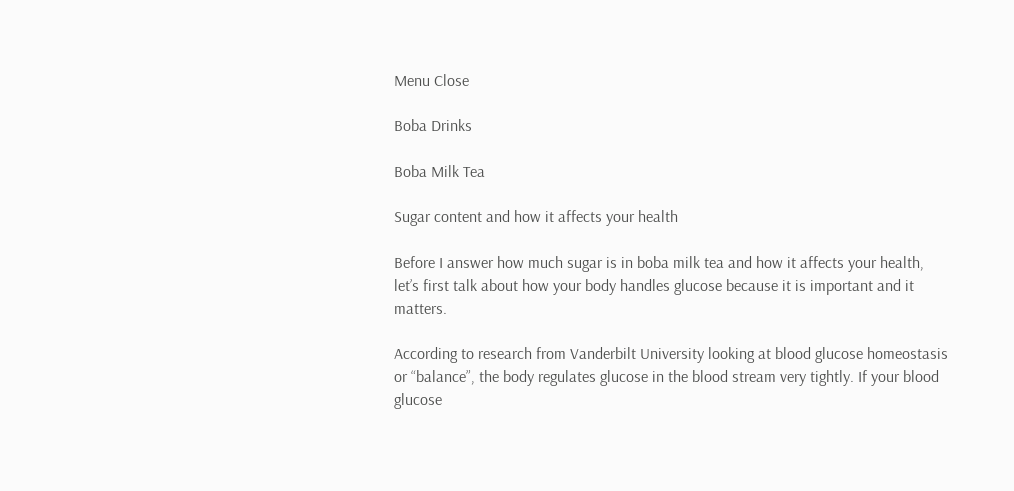Menu Close

Boba Drinks

Boba Milk Tea

Sugar content and how it affects your health

Before I answer how much sugar is in boba milk tea and how it affects your health, let’s first talk about how your body handles glucose because it is important and it matters.

According to research from Vanderbilt University looking at blood glucose homeostasis or “balance”, the body regulates glucose in the blood stream very tightly. If your blood glucose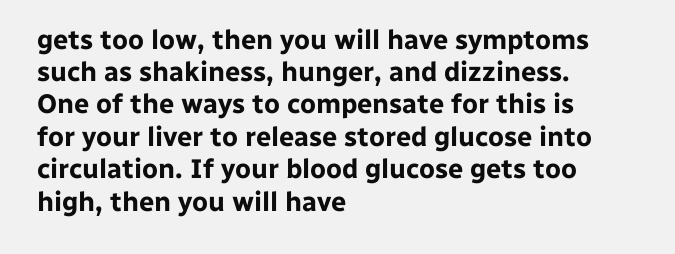gets too low, then you will have symptoms such as shakiness, hunger, and dizziness. One of the ways to compensate for this is for your liver to release stored glucose into circulation. If your blood glucose gets too high, then you will have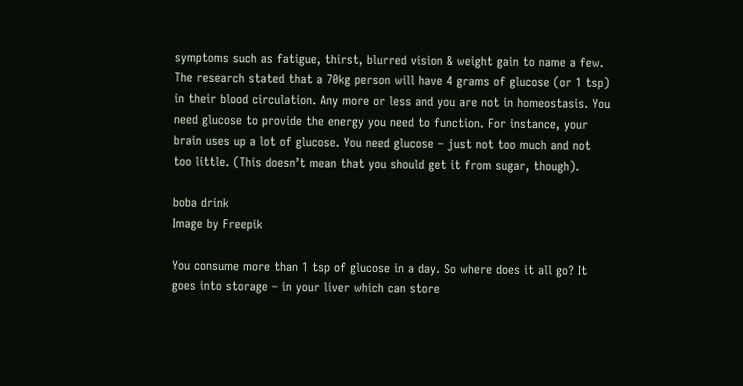symptoms such as fatigue, thirst, blurred vision & weight gain to name a few. The research stated that a 70kg person will have 4 grams of glucose (or 1 tsp) in their blood circulation. Any more or less and you are not in homeostasis. You need glucose to provide the energy you need to function. For instance, your brain uses up a lot of glucose. You need glucose – just not too much and not too little. (This doesn’t mean that you should get it from sugar, though).

boba drink
Image by Freepik

You consume more than 1 tsp of glucose in a day. So where does it all go? It goes into storage – in your liver which can store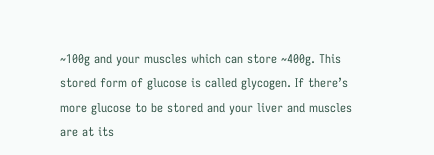~100g and your muscles which can store ~400g. This stored form of glucose is called glycogen. If there’s more glucose to be stored and your liver and muscles are at its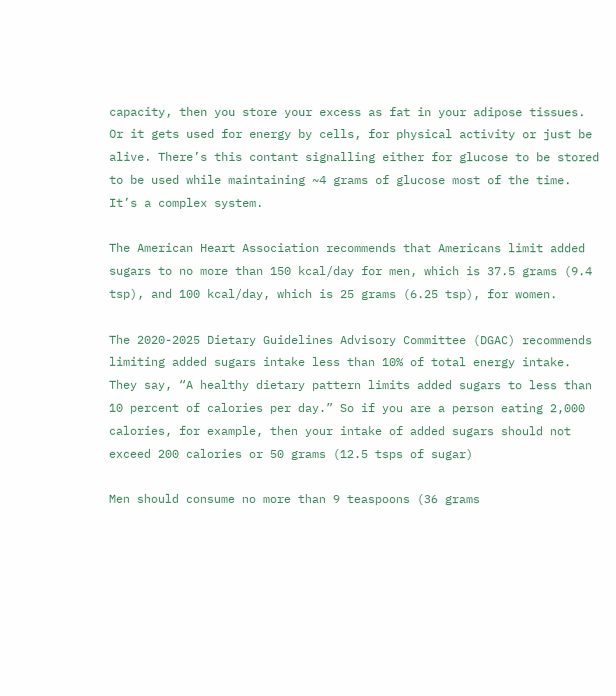capacity, then you store your excess as fat in your adipose tissues. Or it gets used for energy by cells, for physical activity or just be alive. There’s this contant signalling either for glucose to be stored to be used while maintaining ~4 grams of glucose most of the time. It’s a complex system.

The American Heart Association recommends that Americans limit added sugars to no more than 150 kcal/day for men, which is 37.5 grams (9.4 tsp), and 100 kcal/day, which is 25 grams (6.25 tsp), for women.

The 2020-2025 Dietary Guidelines Advisory Committee (DGAC) recommends limiting added sugars intake less than 10% of total energy intake. They say, “A healthy dietary pattern limits added sugars to less than 10 percent of calories per day.” So if you are a person eating 2,000 calories, for example, then your intake of added sugars should not exceed 200 calories or 50 grams (12.5 tsps of sugar)

Men should consume no more than 9 teaspoons (36 grams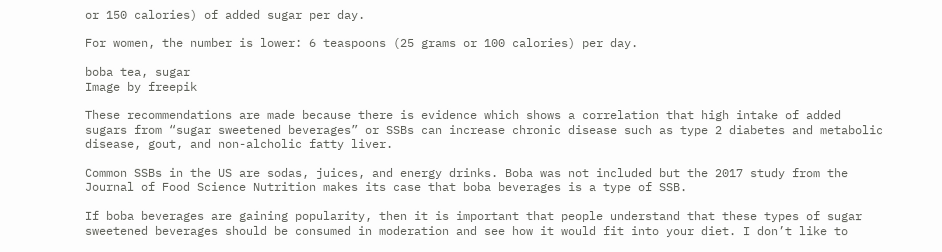or 150 calories) of added sugar per day.

For women, the number is lower: 6 teaspoons (25 grams or 100 calories) per day.

boba tea, sugar
Image by freepik

These recommendations are made because there is evidence which shows a correlation that high intake of added sugars from “sugar sweetened beverages” or SSBs can increase chronic disease such as type 2 diabetes and metabolic disease, gout, and non-alcholic fatty liver.

Common SSBs in the US are sodas, juices, and energy drinks. Boba was not included but the 2017 study from the Journal of Food Science Nutrition makes its case that boba beverages is a type of SSB.

If boba beverages are gaining popularity, then it is important that people understand that these types of sugar sweetened beverages should be consumed in moderation and see how it would fit into your diet. I don’t like to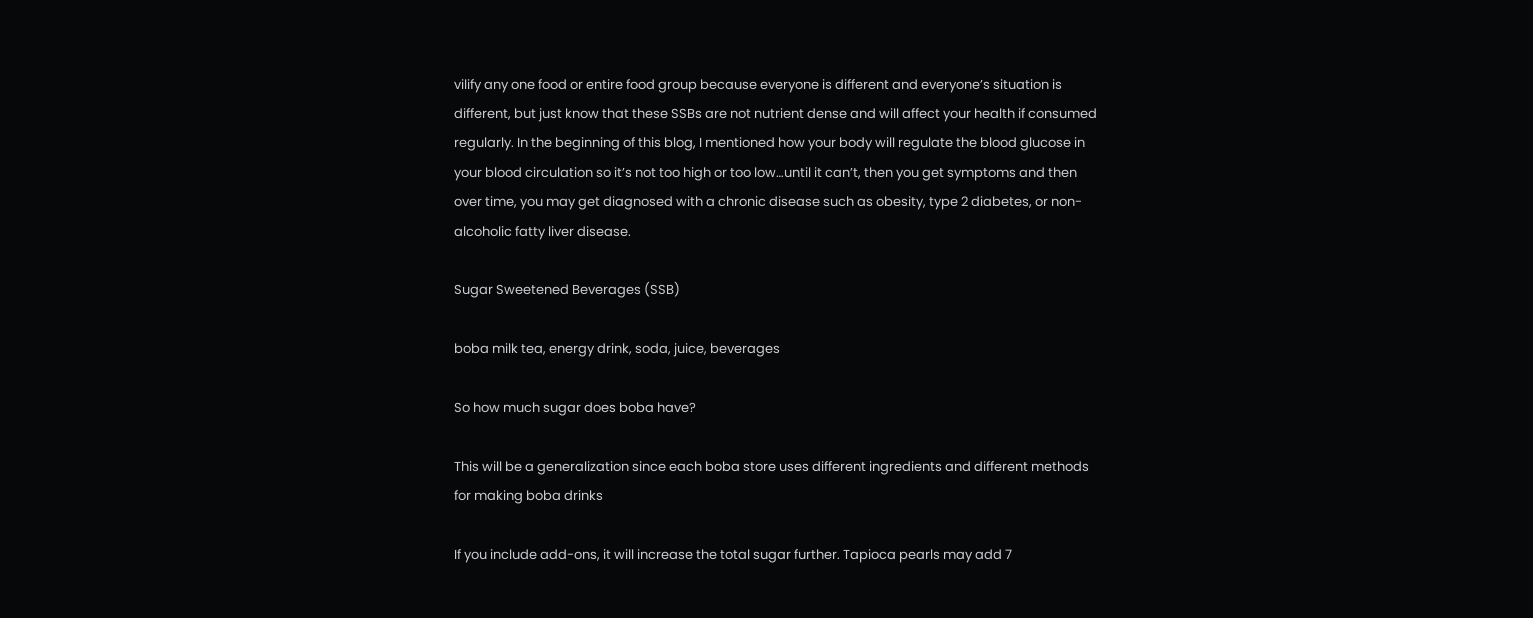vilify any one food or entire food group because everyone is different and everyone’s situation is different, but just know that these SSBs are not nutrient dense and will affect your health if consumed regularly. In the beginning of this blog, I mentioned how your body will regulate the blood glucose in your blood circulation so it’s not too high or too low…until it can’t, then you get symptoms and then over time, you may get diagnosed with a chronic disease such as obesity, type 2 diabetes, or non-alcoholic fatty liver disease.

Sugar Sweetened Beverages (SSB)

boba milk tea, energy drink, soda, juice, beverages

So how much sugar does boba have?

This will be a generalization since each boba store uses different ingredients and different methods for making boba drinks

If you include add-ons, it will increase the total sugar further. Tapioca pearls may add 7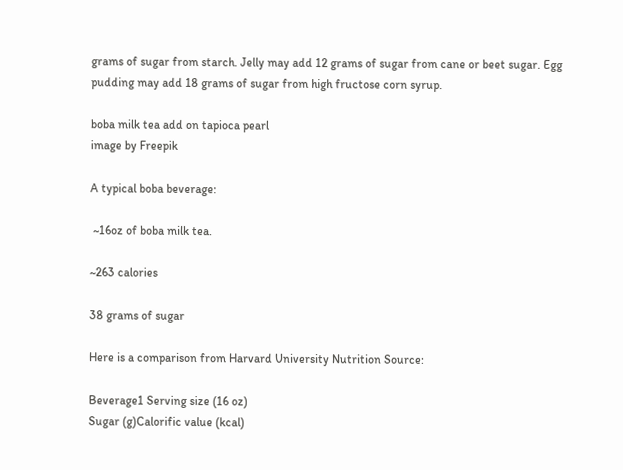grams of sugar from starch. Jelly may add 12 grams of sugar from cane or beet sugar. Egg pudding may add 18 grams of sugar from high fructose corn syrup.

boba milk tea add on tapioca pearl
image by Freepik

A typical boba beverage:

 ~16oz of boba milk tea.

~263 calories

38 grams of sugar

Here is a comparison from Harvard University Nutrition Source:

Beverage1 Serving size (16 oz)
Sugar (g)Calorific value (kcal)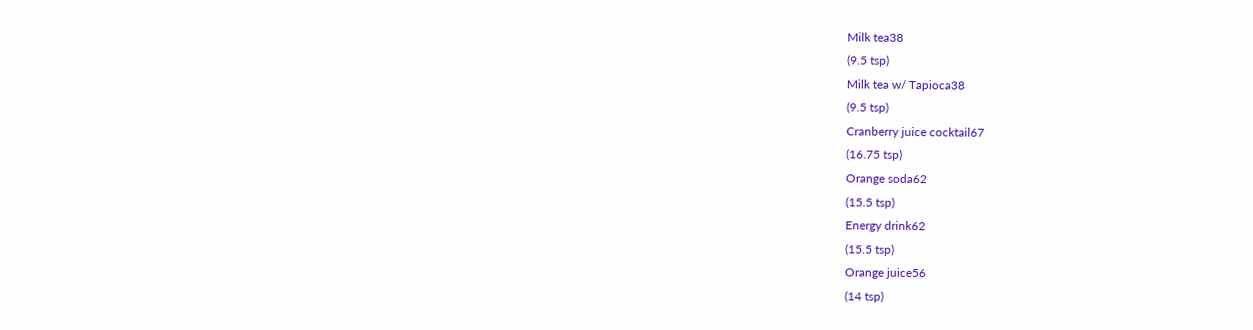Milk tea38
(9.5 tsp)
Milk tea w/ Tapioca38
(9.5 tsp)
Cranberry juice cocktail67
(16.75 tsp)
Orange soda62
(15.5 tsp)
Energy drink62
(15.5 tsp)
Orange juice56
(14 tsp)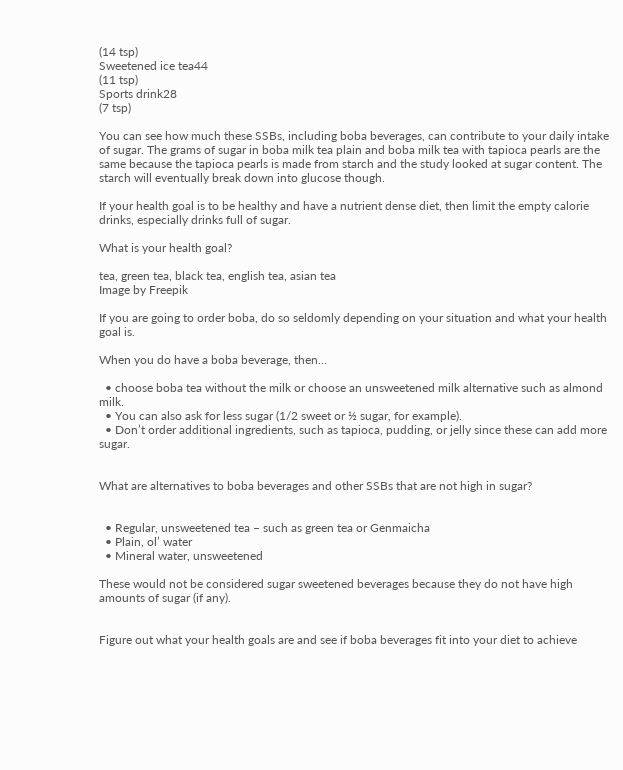(14 tsp)
Sweetened ice tea44
(11 tsp)
Sports drink28
(7 tsp)

You can see how much these SSBs, including boba beverages, can contribute to your daily intake of sugar. The grams of sugar in boba milk tea plain and boba milk tea with tapioca pearls are the same because the tapioca pearls is made from starch and the study looked at sugar content. The starch will eventually break down into glucose though.

If your health goal is to be healthy and have a nutrient dense diet, then limit the empty calorie drinks, especially drinks full of sugar.

What is your health goal?

tea, green tea, black tea, english tea, asian tea
Image by Freepik

If you are going to order boba, do so seldomly depending on your situation and what your health goal is.

When you do have a boba beverage, then…

  • choose boba tea without the milk or choose an unsweetened milk alternative such as almond milk.
  • You can also ask for less sugar (1/2 sweet or ½ sugar, for example).
  • Don’t order additional ingredients, such as tapioca, pudding, or jelly since these can add more sugar.


What are alternatives to boba beverages and other SSBs that are not high in sugar?


  • Regular, unsweetened tea – such as green tea or Genmaicha
  • Plain, ol’ water
  • Mineral water, unsweetened

These would not be considered sugar sweetened beverages because they do not have high amounts of sugar (if any).


Figure out what your health goals are and see if boba beverages fit into your diet to achieve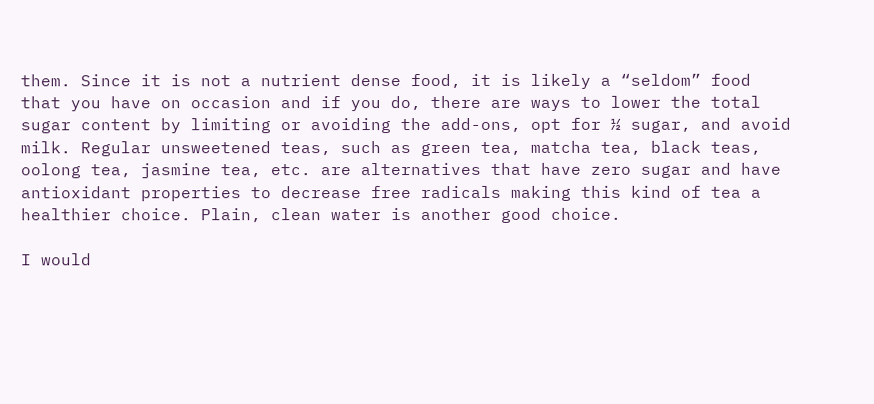them. Since it is not a nutrient dense food, it is likely a “seldom” food that you have on occasion and if you do, there are ways to lower the total sugar content by limiting or avoiding the add-ons, opt for ½ sugar, and avoid milk. Regular unsweetened teas, such as green tea, matcha tea, black teas, oolong tea, jasmine tea, etc. are alternatives that have zero sugar and have antioxidant properties to decrease free radicals making this kind of tea a healthier choice. Plain, clean water is another good choice.

I would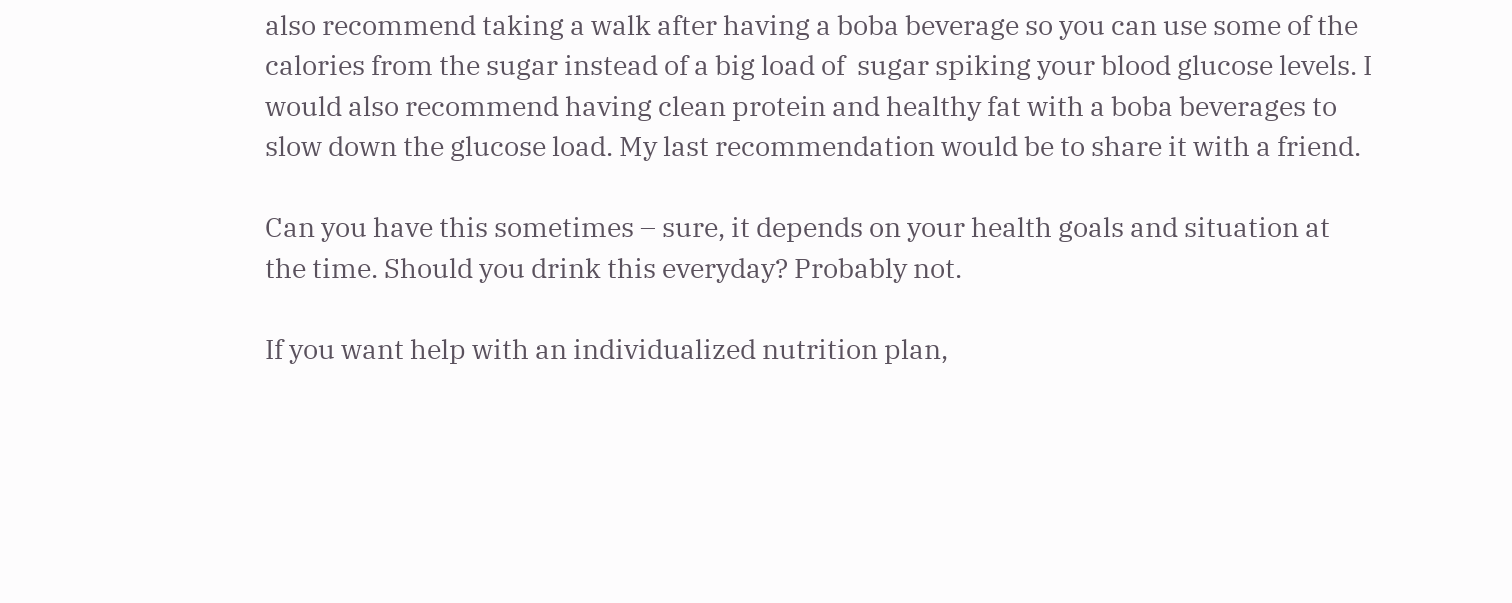also recommend taking a walk after having a boba beverage so you can use some of the calories from the sugar instead of a big load of  sugar spiking your blood glucose levels. I would also recommend having clean protein and healthy fat with a boba beverages to slow down the glucose load. My last recommendation would be to share it with a friend.

Can you have this sometimes – sure, it depends on your health goals and situation at the time. Should you drink this everyday? Probably not.

If you want help with an individualized nutrition plan,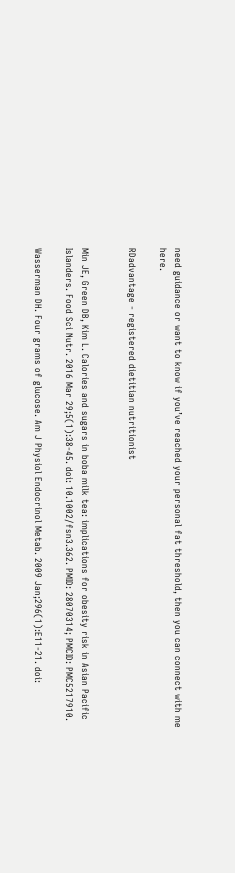need guidance or want to know if you’ve reached your personal fat threshold, then you can connect with me here.

RDadvantage - registered dietitian nutritionist


Min JE, Green DB, Kim L. Calories and sugars in boba milk tea: implications for obesity risk in Asian Pacific Islanders. Food Sci Nutr. 2016 Mar 29;5(1):38-45. doi: 10.1002/fsn3.362. PMID: 28070314; PMCID: PMC5217910.

Wasserman DH. Four grams of glucose. Am J Physiol Endocrinol Metab. 2009 Jan;296(1):E11-21. doi: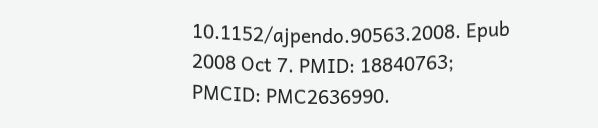10.1152/ajpendo.90563.2008. Epub 2008 Oct 7. PMID: 18840763; PMCID: PMC2636990.